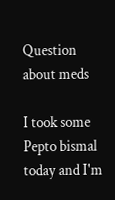Question about meds

I took some Pepto bismal today and I'm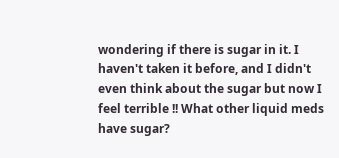wondering if there is sugar in it. I haven't taken it before, and I didn't even think about the sugar but now I feel terrible !! What other liquid meds have sugar?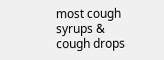most cough syrups & cough drops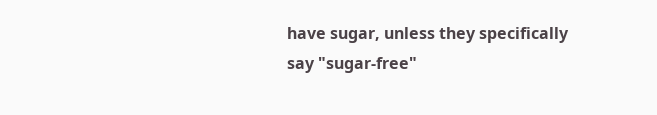have sugar, unless they specifically say "sugar-free"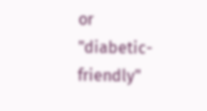or "diabetic-friendly"